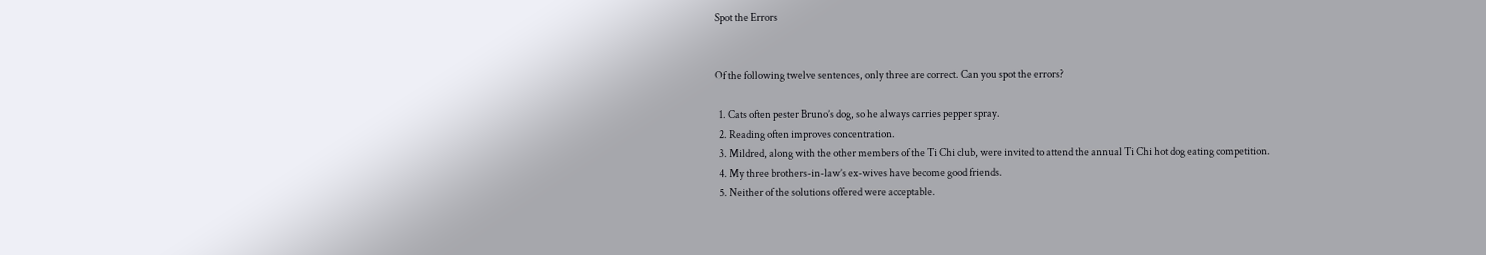Spot the Errors


Of the following twelve sentences, only three are correct. Can you spot the errors?

  1. Cats often pester Bruno’s dog, so he always carries pepper spray.
  2. Reading often improves concentration.
  3. Mildred, along with the other members of the Ti Chi club, were invited to attend the annual Ti Chi hot dog eating competition.
  4. My three brothers-in-law’s ex-wives have become good friends.
  5. Neither of the solutions offered were acceptable.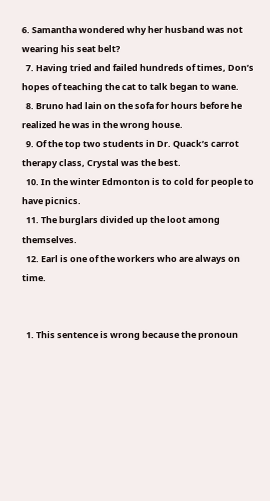6. Samantha wondered why her husband was not wearing his seat belt?
  7. Having tried and failed hundreds of times, Don’s hopes of teaching the cat to talk began to wane.
  8. Bruno had lain on the sofa for hours before he realized he was in the wrong house.
  9. Of the top two students in Dr. Quack’s carrot therapy class, Crystal was the best.
  10. In the winter Edmonton is to cold for people to have picnics.
  11. The burglars divided up the loot among themselves.
  12. Earl is one of the workers who are always on time.


  1. This sentence is wrong because the pronoun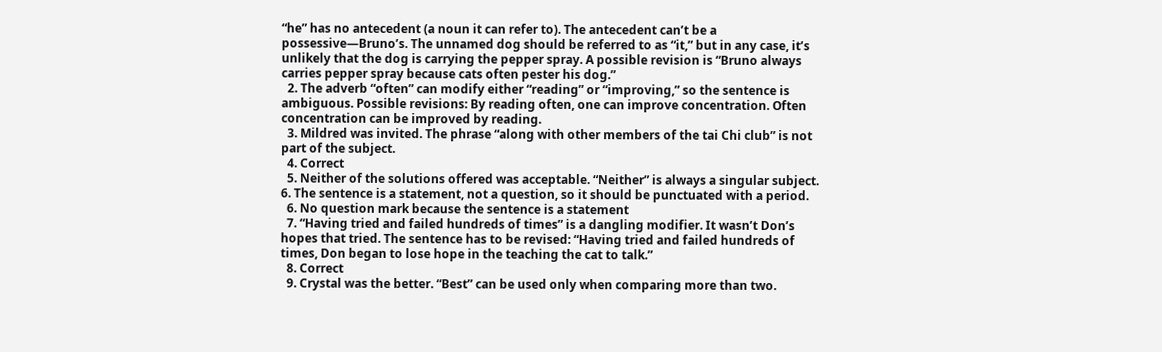“he” has no antecedent (a noun it can refer to). The antecedent can’t be a possessive—Bruno’s. The unnamed dog should be referred to as “it,” but in any case, it’s unlikely that the dog is carrying the pepper spray. A possible revision is “Bruno always carries pepper spray because cats often pester his dog.”
  2. The adverb “often” can modify either “reading” or “improving,” so the sentence is ambiguous. Possible revisions: By reading often, one can improve concentration. Often concentration can be improved by reading.
  3. Mildred was invited. The phrase “along with other members of the tai Chi club” is not part of the subject.
  4. Correct
  5. Neither of the solutions offered was acceptable. “Neither” is always a singular subject. 6. The sentence is a statement, not a question, so it should be punctuated with a period.
  6. No question mark because the sentence is a statement
  7. “Having tried and failed hundreds of times” is a dangling modifier. It wasn’t Don’s hopes that tried. The sentence has to be revised: “Having tried and failed hundreds of times, Don began to lose hope in the teaching the cat to talk.”
  8. Correct
  9. Crystal was the better. “Best” can be used only when comparing more than two.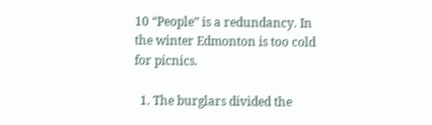10 “People” is a redundancy. In the winter Edmonton is too cold for picnics.

  1. The burglars divided the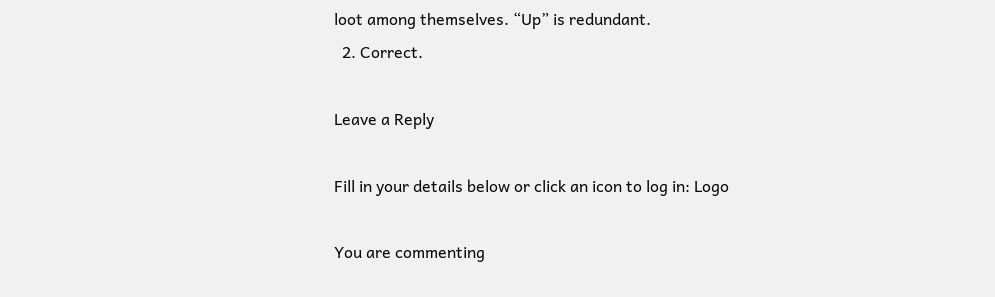loot among themselves. “Up” is redundant.
  2. Correct.

Leave a Reply

Fill in your details below or click an icon to log in: Logo

You are commenting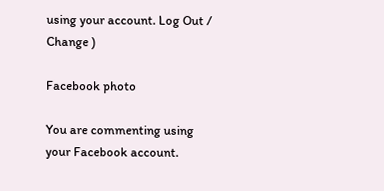using your account. Log Out /  Change )

Facebook photo

You are commenting using your Facebook account.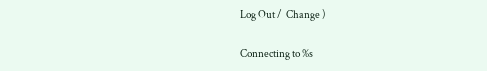Log Out /  Change )

Connecting to %s